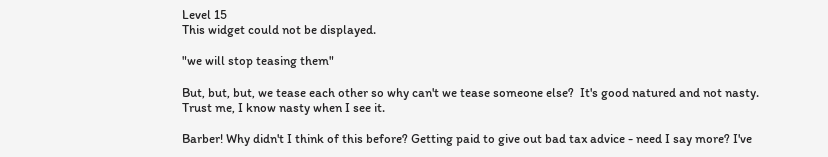Level 15
This widget could not be displayed.

"we will stop teasing them"

But, but, but, we tease each other so why can't we tease someone else?  It's good natured and not nasty.  Trust me, I know nasty when I see it.

Barber! Why didn't I think of this before? Getting paid to give out bad tax advice - need I say more? I've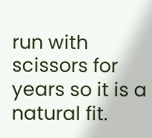run with scissors for years so it is a natural fit.